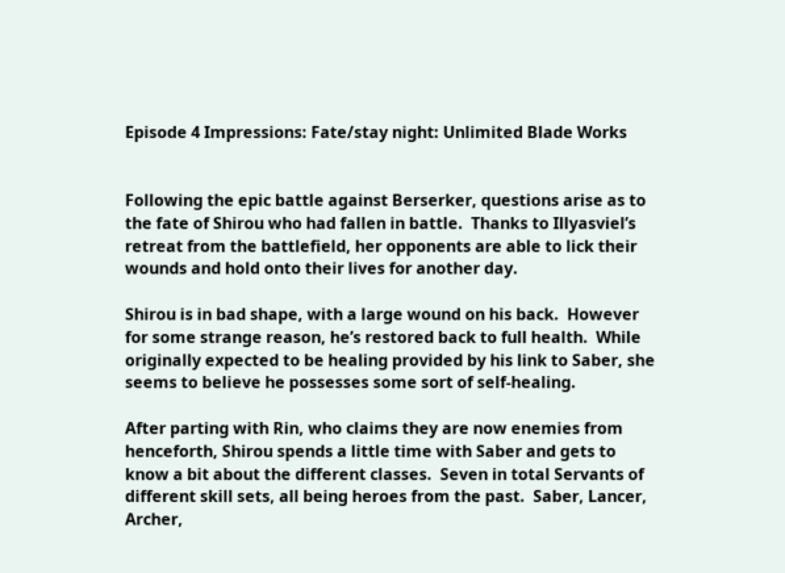Episode 4 Impressions: Fate/stay night: Unlimited Blade Works


Following the epic battle against Berserker, questions arise as to the fate of Shirou who had fallen in battle.  Thanks to Illyasviel’s retreat from the battlefield, her opponents are able to lick their wounds and hold onto their lives for another day.

Shirou is in bad shape, with a large wound on his back.  However for some strange reason, he’s restored back to full health.  While originally expected to be healing provided by his link to Saber, she seems to believe he possesses some sort of self-healing.

After parting with Rin, who claims they are now enemies from henceforth, Shirou spends a little time with Saber and gets to know a bit about the different classes.  Seven in total Servants of different skill sets, all being heroes from the past.  Saber, Lancer, Archer,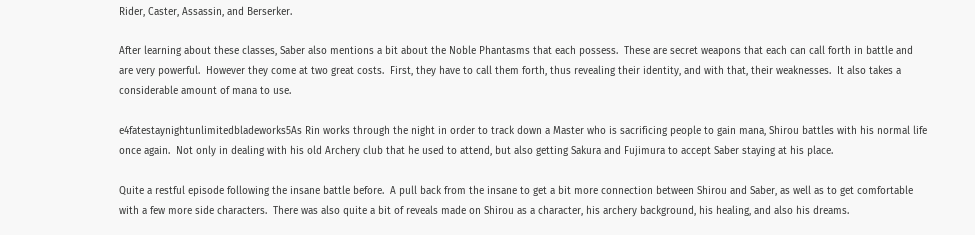Rider, Caster, Assassin, and Berserker.

After learning about these classes, Saber also mentions a bit about the Noble Phantasms that each possess.  These are secret weapons that each can call forth in battle and are very powerful.  However they come at two great costs.  First, they have to call them forth, thus revealing their identity, and with that, their weaknesses.  It also takes a considerable amount of mana to use.

e4fatestaynightunlimitedbladeworks5As Rin works through the night in order to track down a Master who is sacrificing people to gain mana, Shirou battles with his normal life once again.  Not only in dealing with his old Archery club that he used to attend, but also getting Sakura and Fujimura to accept Saber staying at his place.

Quite a restful episode following the insane battle before.  A pull back from the insane to get a bit more connection between Shirou and Saber, as well as to get comfortable with a few more side characters.  There was also quite a bit of reveals made on Shirou as a character, his archery background, his healing, and also his dreams.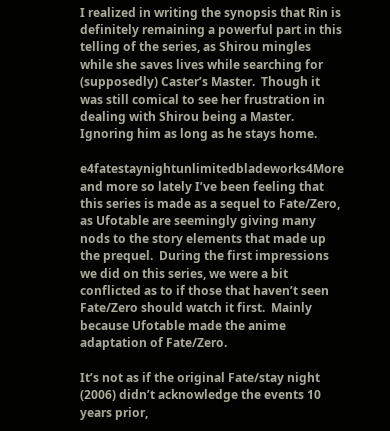I realized in writing the synopsis that Rin is definitely remaining a powerful part in this telling of the series, as Shirou mingles while she saves lives while searching for (supposedly) Caster’s Master.  Though it was still comical to see her frustration in dealing with Shirou being a Master.  Ignoring him as long as he stays home.

e4fatestaynightunlimitedbladeworks4More and more so lately I’ve been feeling that this series is made as a sequel to Fate/Zero, as Ufotable are seemingly giving many nods to the story elements that made up the prequel.  During the first impressions we did on this series, we were a bit conflicted as to if those that haven’t seen Fate/Zero should watch it first.  Mainly because Ufotable made the anime adaptation of Fate/Zero.

It’s not as if the original Fate/stay night (2006) didn’t acknowledge the events 10 years prior,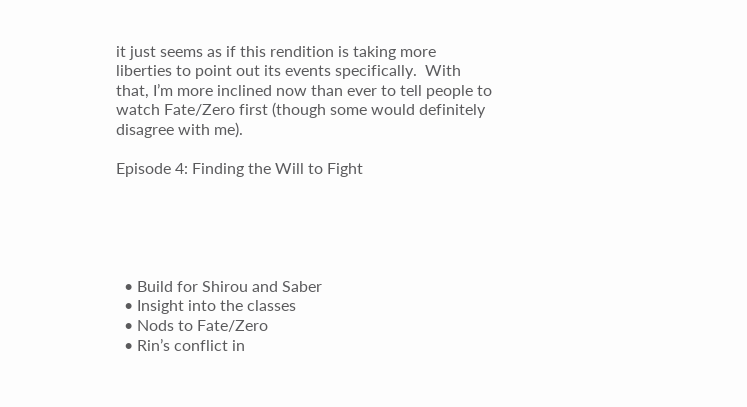it just seems as if this rendition is taking more liberties to point out its events specifically.  With that, I’m more inclined now than ever to tell people to watch Fate/Zero first (though some would definitely disagree with me).

Episode 4: Finding the Will to Fight





  • Build for Shirou and Saber
  • Insight into the classes
  • Nods to Fate/Zero
  • Rin’s conflict in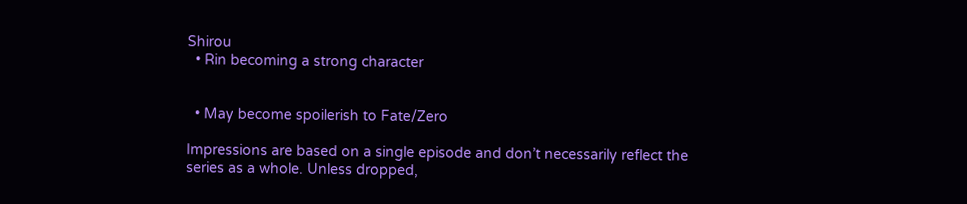Shirou
  • Rin becoming a strong character


  • May become spoilerish to Fate/Zero

Impressions are based on a single episode and don’t necessarily reflect the series as a whole. Unless dropped,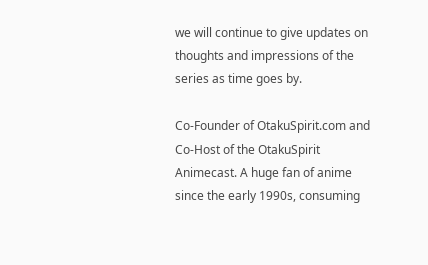we will continue to give updates on thoughts and impressions of the series as time goes by.

Co-Founder of OtakuSpirit.com and Co-Host of the OtakuSpirit Animecast. A huge fan of anime since the early 1990s, consuming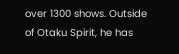over 1300 shows. Outside of Otaku Spirit, he has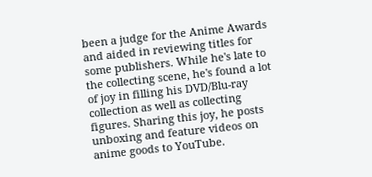been a judge for the Anime Awards and aided in reviewing titles for some publishers. While he's late to the collecting scene, he's found a lot of joy in filling his DVD/Blu-ray collection as well as collecting figures. Sharing this joy, he posts unboxing and feature videos on anime goods to YouTube.